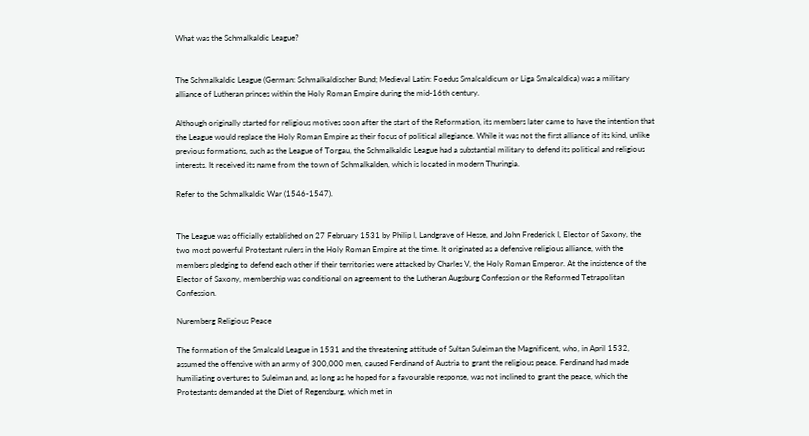What was the Schmalkaldic League?


The Schmalkaldic League (German: Schmalkaldischer Bund; Medieval Latin: Foedus Smalcaldicum or Liga Smalcaldica) was a military alliance of Lutheran princes within the Holy Roman Empire during the mid-16th century.

Although originally started for religious motives soon after the start of the Reformation, its members later came to have the intention that the League would replace the Holy Roman Empire as their focus of political allegiance. While it was not the first alliance of its kind, unlike previous formations, such as the League of Torgau, the Schmalkaldic League had a substantial military to defend its political and religious interests. It received its name from the town of Schmalkalden, which is located in modern Thuringia.

Refer to the Schmalkaldic War (1546-1547).


The League was officially established on 27 February 1531 by Philip I, Landgrave of Hesse, and John Frederick I, Elector of Saxony, the two most powerful Protestant rulers in the Holy Roman Empire at the time. It originated as a defensive religious alliance, with the members pledging to defend each other if their territories were attacked by Charles V, the Holy Roman Emperor. At the insistence of the Elector of Saxony, membership was conditional on agreement to the Lutheran Augsburg Confession or the Reformed Tetrapolitan Confession.

Nuremberg Religious Peace

The formation of the Smalcald League in 1531 and the threatening attitude of Sultan Suleiman the Magnificent, who, in April 1532, assumed the offensive with an army of 300,000 men, caused Ferdinand of Austria to grant the religious peace. Ferdinand had made humiliating overtures to Suleiman and, as long as he hoped for a favourable response, was not inclined to grant the peace, which the Protestants demanded at the Diet of Regensburg, which met in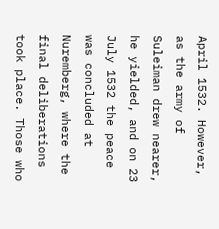April 1532. However, as the army of Suleiman drew nearer, he yielded, and on 23 July 1532 the peace was concluded at Nuremberg, where the final deliberations took place. Those who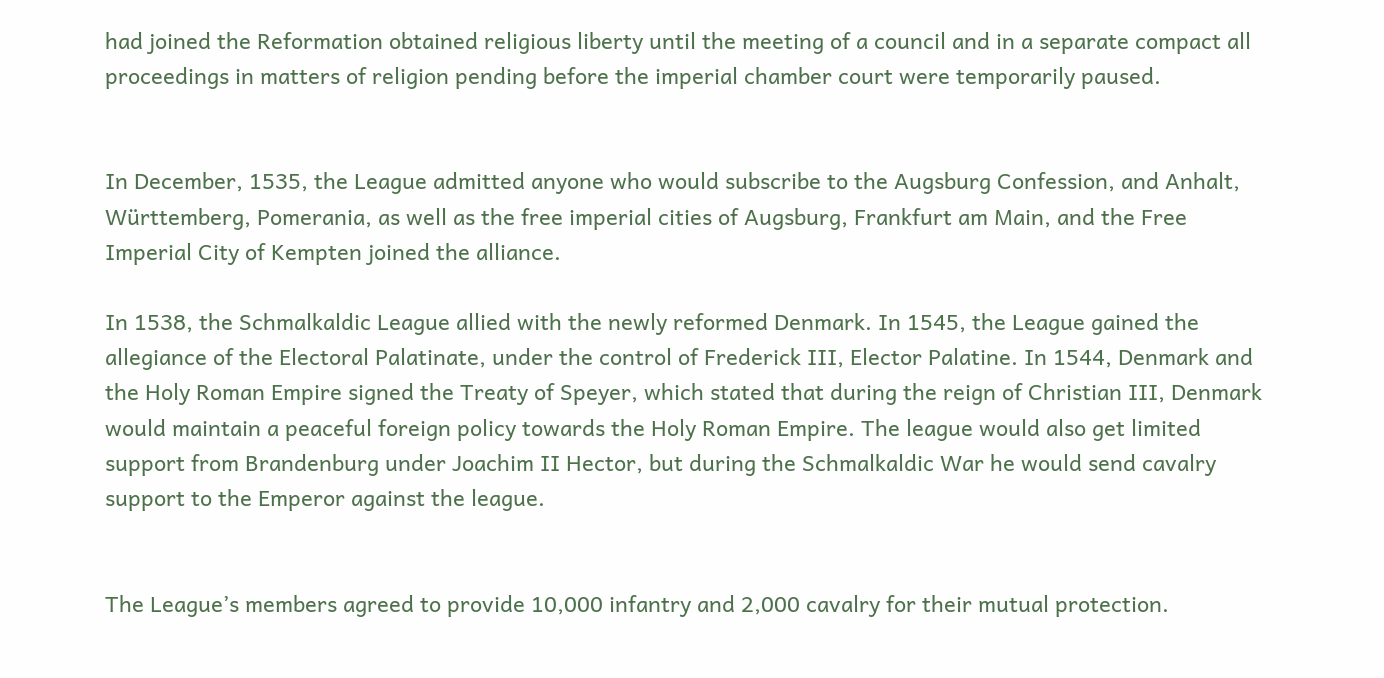had joined the Reformation obtained religious liberty until the meeting of a council and in a separate compact all proceedings in matters of religion pending before the imperial chamber court were temporarily paused.


In December, 1535, the League admitted anyone who would subscribe to the Augsburg Confession, and Anhalt, Württemberg, Pomerania, as well as the free imperial cities of Augsburg, Frankfurt am Main, and the Free Imperial City of Kempten joined the alliance.

In 1538, the Schmalkaldic League allied with the newly reformed Denmark. In 1545, the League gained the allegiance of the Electoral Palatinate, under the control of Frederick III, Elector Palatine. In 1544, Denmark and the Holy Roman Empire signed the Treaty of Speyer, which stated that during the reign of Christian III, Denmark would maintain a peaceful foreign policy towards the Holy Roman Empire. The league would also get limited support from Brandenburg under Joachim II Hector, but during the Schmalkaldic War he would send cavalry support to the Emperor against the league.


The League’s members agreed to provide 10,000 infantry and 2,000 cavalry for their mutual protection.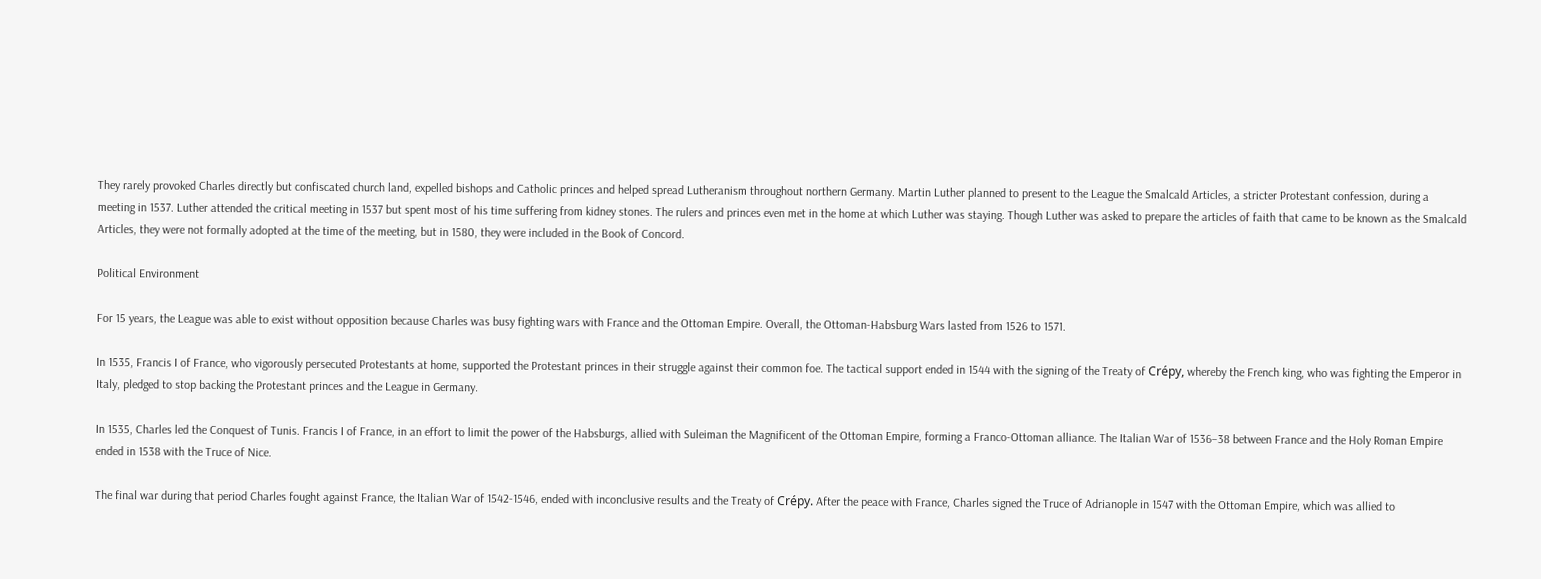They rarely provoked Charles directly but confiscated church land, expelled bishops and Catholic princes and helped spread Lutheranism throughout northern Germany. Martin Luther planned to present to the League the Smalcald Articles, a stricter Protestant confession, during a meeting in 1537. Luther attended the critical meeting in 1537 but spent most of his time suffering from kidney stones. The rulers and princes even met in the home at which Luther was staying. Though Luther was asked to prepare the articles of faith that came to be known as the Smalcald Articles, they were not formally adopted at the time of the meeting, but in 1580, they were included in the Book of Concord.

Political Environment

For 15 years, the League was able to exist without opposition because Charles was busy fighting wars with France and the Ottoman Empire. Overall, the Ottoman-Habsburg Wars lasted from 1526 to 1571.

In 1535, Francis I of France, who vigorously persecuted Protestants at home, supported the Protestant princes in their struggle against their common foe. The tactical support ended in 1544 with the signing of the Treaty of Crépy, whereby the French king, who was fighting the Emperor in Italy, pledged to stop backing the Protestant princes and the League in Germany.

In 1535, Charles led the Conquest of Tunis. Francis I of France, in an effort to limit the power of the Habsburgs, allied with Suleiman the Magnificent of the Ottoman Empire, forming a Franco-Ottoman alliance. The Italian War of 1536–38 between France and the Holy Roman Empire ended in 1538 with the Truce of Nice.

The final war during that period Charles fought against France, the Italian War of 1542-1546, ended with inconclusive results and the Treaty of Crépy. After the peace with France, Charles signed the Truce of Adrianople in 1547 with the Ottoman Empire, which was allied to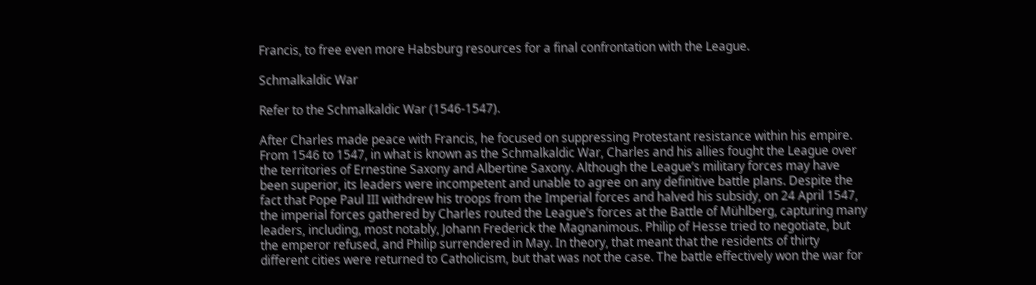Francis, to free even more Habsburg resources for a final confrontation with the League.

Schmalkaldic War

Refer to the Schmalkaldic War (1546-1547).

After Charles made peace with Francis, he focused on suppressing Protestant resistance within his empire. From 1546 to 1547, in what is known as the Schmalkaldic War, Charles and his allies fought the League over the territories of Ernestine Saxony and Albertine Saxony. Although the League’s military forces may have been superior, its leaders were incompetent and unable to agree on any definitive battle plans. Despite the fact that Pope Paul III withdrew his troops from the Imperial forces and halved his subsidy, on 24 April 1547, the imperial forces gathered by Charles routed the League’s forces at the Battle of Mühlberg, capturing many leaders, including, most notably, Johann Frederick the Magnanimous. Philip of Hesse tried to negotiate, but the emperor refused, and Philip surrendered in May. In theory, that meant that the residents of thirty different cities were returned to Catholicism, but that was not the case. The battle effectively won the war for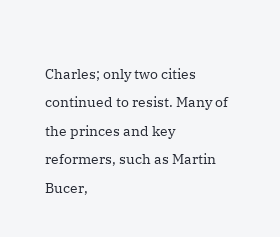Charles; only two cities continued to resist. Many of the princes and key reformers, such as Martin Bucer,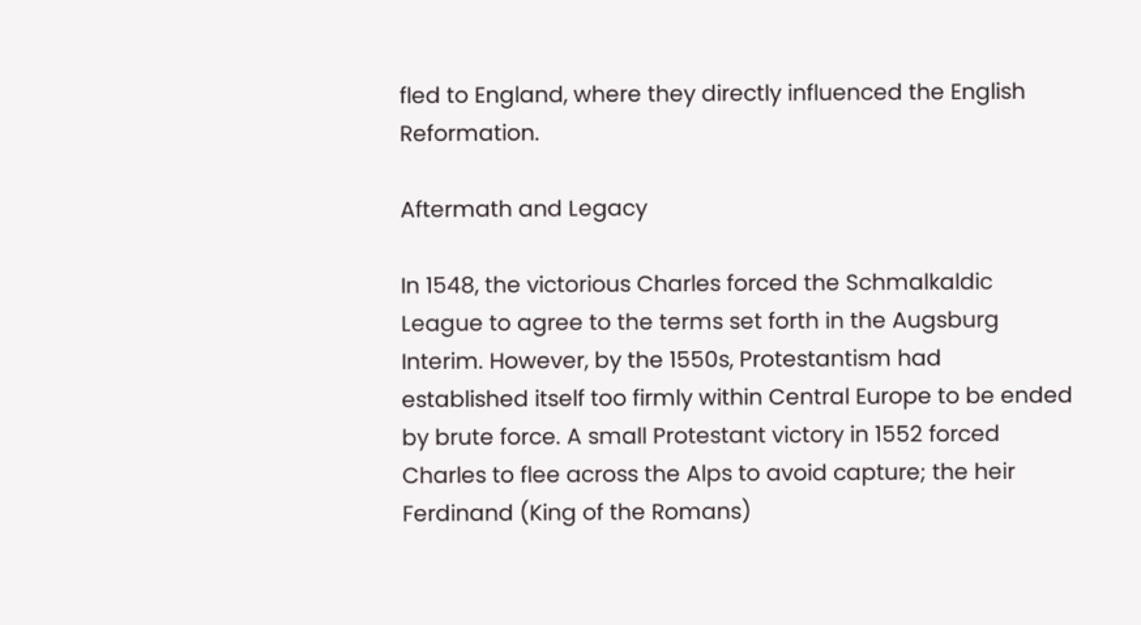fled to England, where they directly influenced the English Reformation.

Aftermath and Legacy

In 1548, the victorious Charles forced the Schmalkaldic League to agree to the terms set forth in the Augsburg Interim. However, by the 1550s, Protestantism had established itself too firmly within Central Europe to be ended by brute force. A small Protestant victory in 1552 forced Charles to flee across the Alps to avoid capture; the heir Ferdinand (King of the Romans)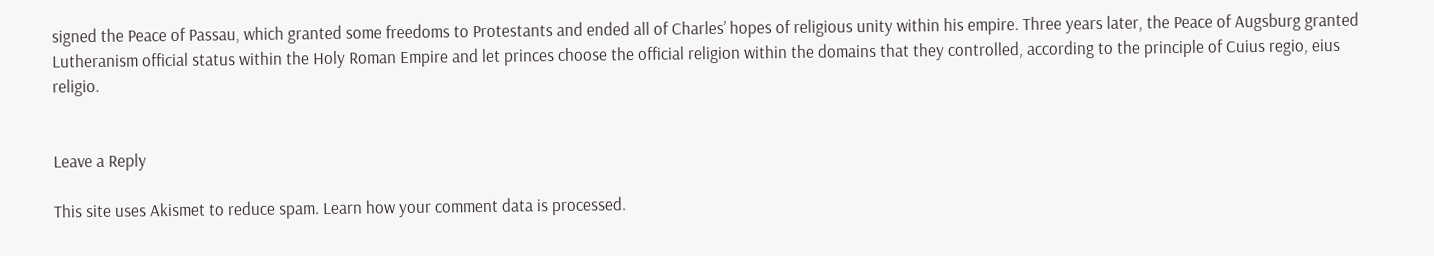signed the Peace of Passau, which granted some freedoms to Protestants and ended all of Charles’ hopes of religious unity within his empire. Three years later, the Peace of Augsburg granted Lutheranism official status within the Holy Roman Empire and let princes choose the official religion within the domains that they controlled, according to the principle of Cuius regio, eius religio.


Leave a Reply

This site uses Akismet to reduce spam. Learn how your comment data is processed.